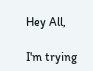Hey All,

I'm trying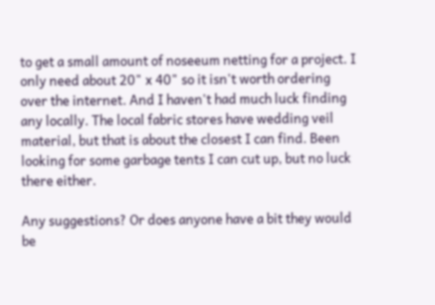to get a small amount of noseeum netting for a project. I only need about 20" x 40" so it isn't worth ordering over the internet. And I haven't had much luck finding any locally. The local fabric stores have wedding veil material, but that is about the closest I can find. Been looking for some garbage tents I can cut up, but no luck there either.

Any suggestions? Or does anyone have a bit they would be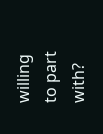willing to part with?